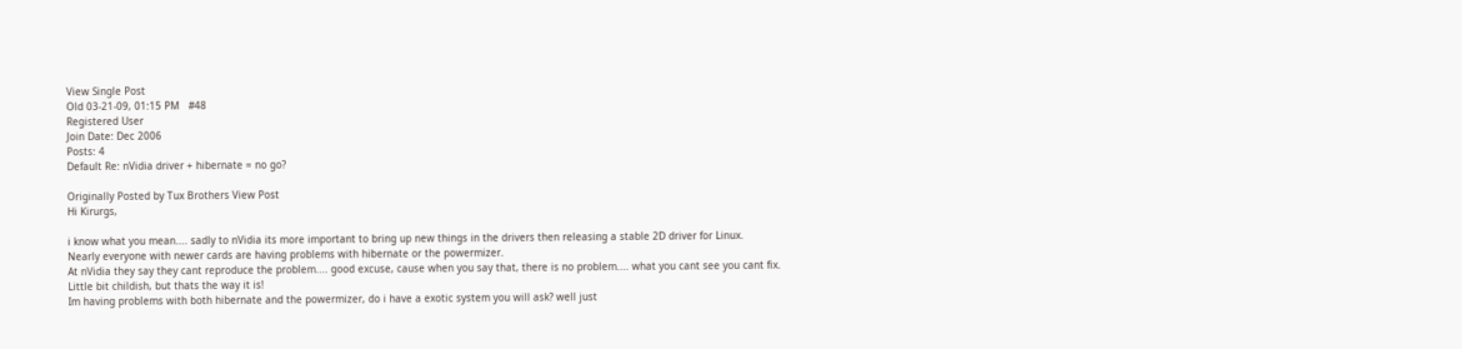View Single Post
Old 03-21-09, 01:15 PM   #48
Registered User
Join Date: Dec 2006
Posts: 4
Default Re: nVidia driver + hibernate = no go?

Originally Posted by Tux Brothers View Post
Hi Kirurgs,

i know what you mean.... sadly to nVidia its more important to bring up new things in the drivers then releasing a stable 2D driver for Linux.
Nearly everyone with newer cards are having problems with hibernate or the powermizer.
At nVidia they say they cant reproduce the problem.... good excuse, cause when you say that, there is no problem.... what you cant see you cant fix.
Little bit childish, but thats the way it is!
Im having problems with both hibernate and the powermizer, do i have a exotic system you will ask? well just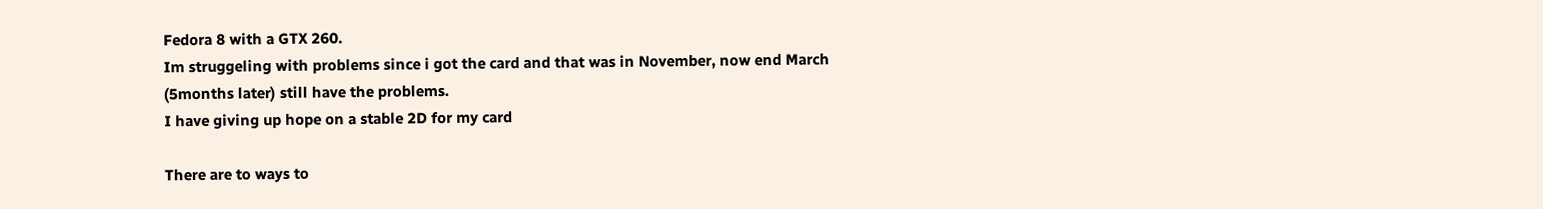Fedora 8 with a GTX 260.
Im struggeling with problems since i got the card and that was in November, now end March (5months later) still have the problems.
I have giving up hope on a stable 2D for my card

There are to ways to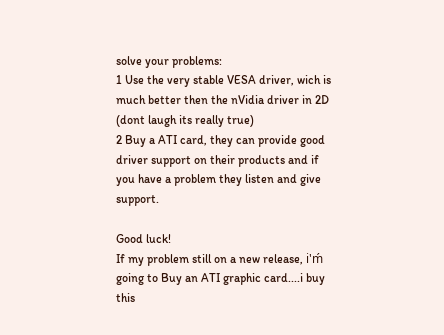solve your problems:
1 Use the very stable VESA driver, wich is much better then the nVidia driver in 2D (dont laugh its really true)
2 Buy a ATI card, they can provide good driver support on their products and if you have a problem they listen and give support.

Good luck!
If my problem still on a new release, i'ḿ going to Buy an ATI graphic card....i buy this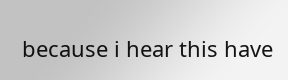because i hear this have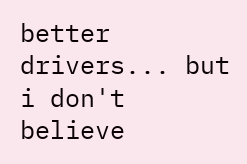better drivers... but i don't believe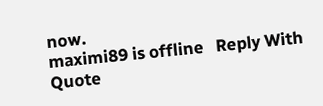now.
maximi89 is offline   Reply With Quote